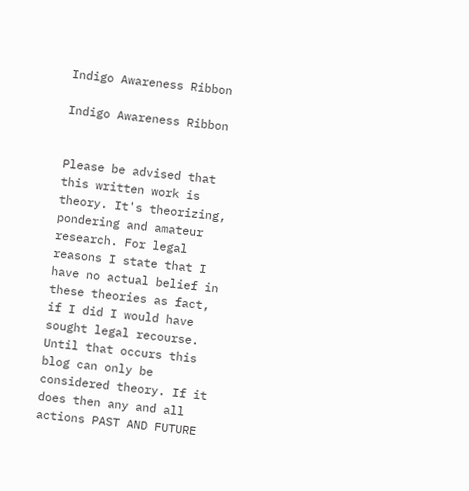Indigo Awareness Ribbon

Indigo Awareness Ribbon


Please be advised that this written work is theory. It's theorizing, pondering and amateur research. For legal reasons I state that I have no actual belief in these theories as fact, if I did I would have sought legal recourse. Until that occurs this blog can only be considered theory. If it does then any and all actions PAST AND FUTURE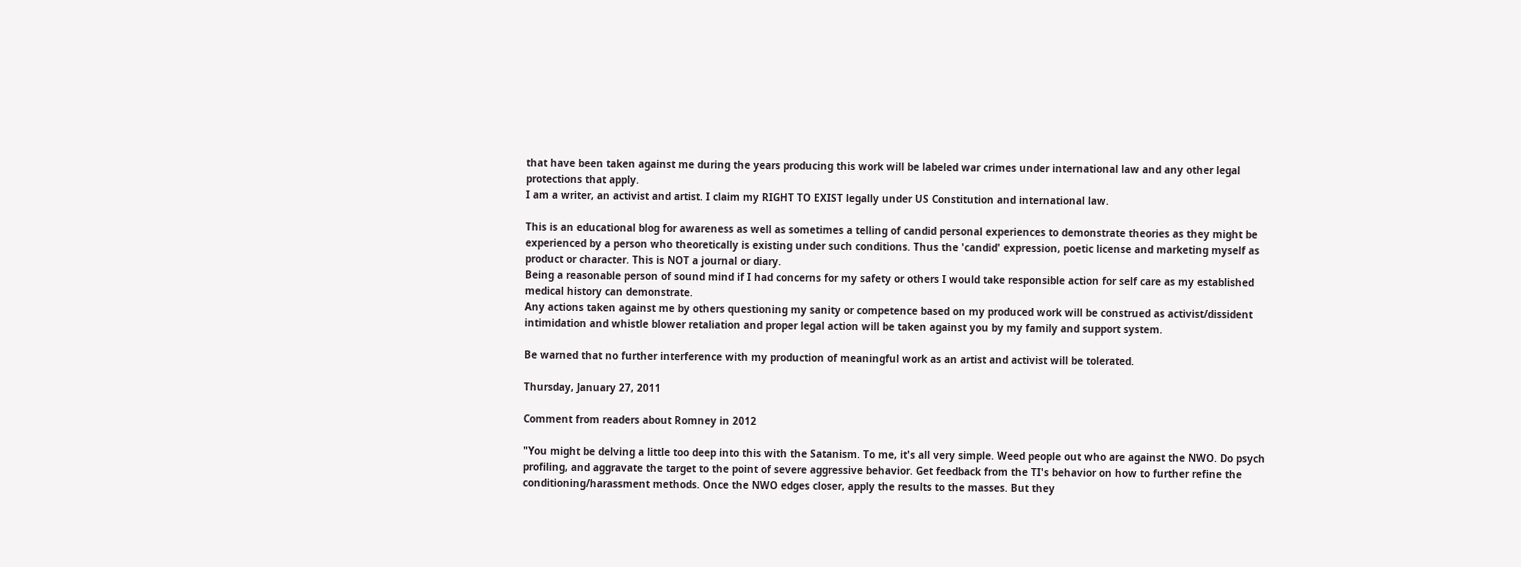that have been taken against me during the years producing this work will be labeled war crimes under international law and any other legal protections that apply.
I am a writer, an activist and artist. I claim my RIGHT TO EXIST legally under US Constitution and international law.

This is an educational blog for awareness as well as sometimes a telling of candid personal experiences to demonstrate theories as they might be experienced by a person who theoretically is existing under such conditions. Thus the 'candid' expression, poetic license and marketing myself as product or character. This is NOT a journal or diary.
Being a reasonable person of sound mind if I had concerns for my safety or others I would take responsible action for self care as my established medical history can demonstrate.
Any actions taken against me by others questioning my sanity or competence based on my produced work will be construed as activist/dissident intimidation and whistle blower retaliation and proper legal action will be taken against you by my family and support system.

Be warned that no further interference with my production of meaningful work as an artist and activist will be tolerated.

Thursday, January 27, 2011

Comment from readers about Romney in 2012

"You might be delving a little too deep into this with the Satanism. To me, it's all very simple. Weed people out who are against the NWO. Do psych profiling, and aggravate the target to the point of severe aggressive behavior. Get feedback from the TI's behavior on how to further refine the conditioning/harassment methods. Once the NWO edges closer, apply the results to the masses. But they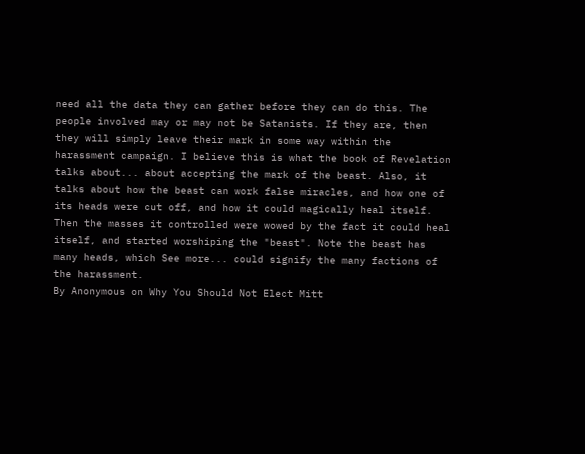need all the data they can gather before they can do this. The people involved may or may not be Satanists. If they are, then they will simply leave their mark in some way within the harassment campaign. I believe this is what the book of Revelation talks about... about accepting the mark of the beast. Also, it talks about how the beast can work false miracles, and how one of its heads were cut off, and how it could magically heal itself. Then the masses it controlled were wowed by the fact it could heal itself, and started worshiping the "beast". Note the beast has many heads, which See more... could signify the many factions of the harassment.
By Anonymous on Why You Should Not Elect Mitt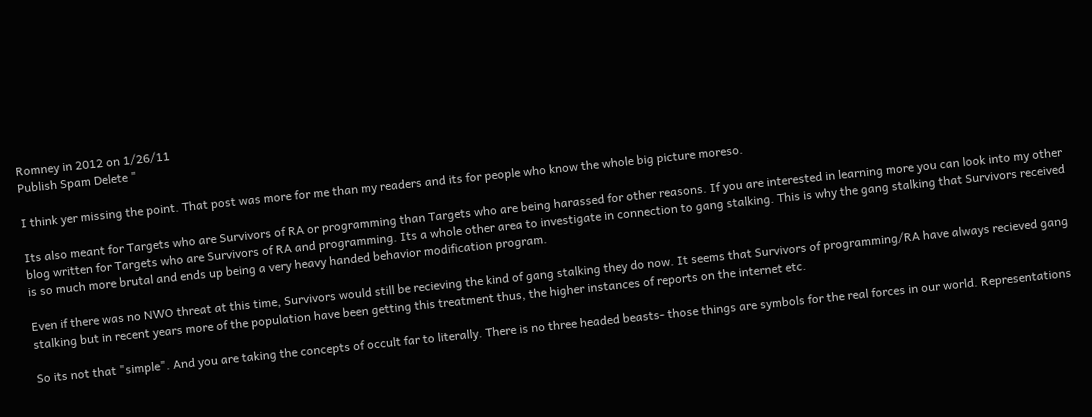Romney in 2012 on 1/26/11
Publish Spam Delete "

I think yer missing the point. That post was more for me than my readers and its for people who know the whole big picture moreso.

Its also meant for Targets who are Survivors of RA or programming than Targets who are being harassed for other reasons. If you are interested in learning more you can look into my other blog written for Targets who are Survivors of RA and programming. Its a whole other area to investigate in connection to gang stalking. This is why the gang stalking that Survivors received is so much more brutal and ends up being a very heavy handed behavior modification program.

Even if there was no NWO threat at this time, Survivors would still be recieving the kind of gang stalking they do now. It seems that Survivors of programming/RA have always recieved gang stalking but in recent years more of the population have been getting this treatment thus, the higher instances of reports on the internet etc.

So its not that "simple". And you are taking the concepts of occult far to literally. There is no three headed beasts- those things are symbols for the real forces in our world. Representations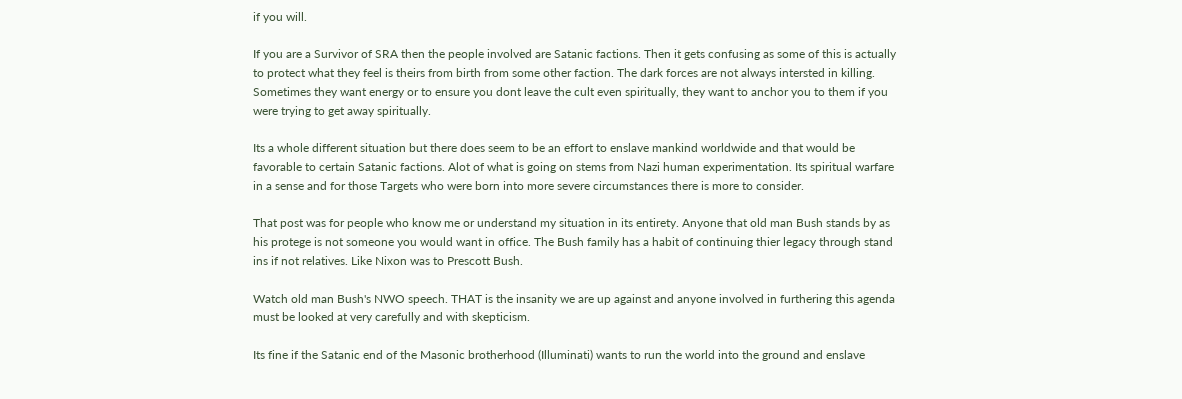if you will.

If you are a Survivor of SRA then the people involved are Satanic factions. Then it gets confusing as some of this is actually to protect what they feel is theirs from birth from some other faction. The dark forces are not always intersted in killing. Sometimes they want energy or to ensure you dont leave the cult even spiritually, they want to anchor you to them if you were trying to get away spiritually.

Its a whole different situation but there does seem to be an effort to enslave mankind worldwide and that would be favorable to certain Satanic factions. Alot of what is going on stems from Nazi human experimentation. Its spiritual warfare in a sense and for those Targets who were born into more severe circumstances there is more to consider.

That post was for people who know me or understand my situation in its entirety. Anyone that old man Bush stands by as his protege is not someone you would want in office. The Bush family has a habit of continuing thier legacy through stand ins if not relatives. Like Nixon was to Prescott Bush.

Watch old man Bush's NWO speech. THAT is the insanity we are up against and anyone involved in furthering this agenda must be looked at very carefully and with skepticism.

Its fine if the Satanic end of the Masonic brotherhood (Illuminati) wants to run the world into the ground and enslave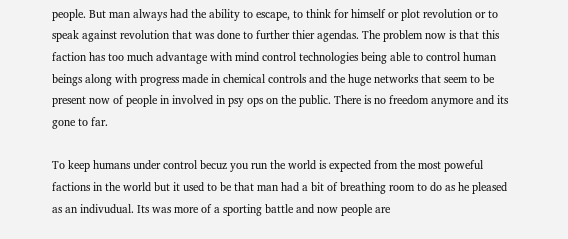people. But man always had the ability to escape, to think for himself or plot revolution or to speak against revolution that was done to further thier agendas. The problem now is that this faction has too much advantage with mind control technologies being able to control human beings along with progress made in chemical controls and the huge networks that seem to be present now of people in involved in psy ops on the public. There is no freedom anymore and its gone to far.

To keep humans under control becuz you run the world is expected from the most poweful factions in the world but it used to be that man had a bit of breathing room to do as he pleased as an indivudual. Its was more of a sporting battle and now people are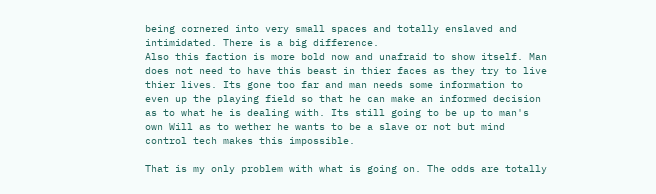being cornered into very small spaces and totally enslaved and intimidated. There is a big difference.
Also this faction is more bold now and unafraid to show itself. Man does not need to have this beast in thier faces as they try to live thier lives. Its gone too far and man needs some information to even up the playing field so that he can make an informed decision as to what he is dealing with. Its still going to be up to man's own Will as to wether he wants to be a slave or not but mind control tech makes this impossible.

That is my only problem with what is going on. The odds are totally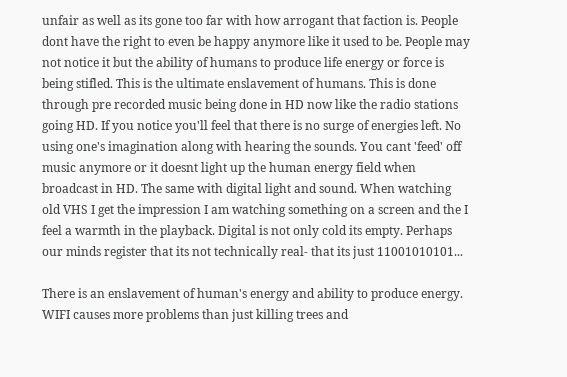unfair as well as its gone too far with how arrogant that faction is. People dont have the right to even be happy anymore like it used to be. People may not notice it but the ability of humans to produce life energy or force is being stifled. This is the ultimate enslavement of humans. This is done through pre recorded music being done in HD now like the radio stations going HD. If you notice you'll feel that there is no surge of energies left. No using one's imagination along with hearing the sounds. You cant 'feed' off music anymore or it doesnt light up the human energy field when broadcast in HD. The same with digital light and sound. When watching old VHS I get the impression I am watching something on a screen and the I feel a warmth in the playback. Digital is not only cold its empty. Perhaps our minds register that its not technically real- that its just 11001010101...

There is an enslavement of human's energy and ability to produce energy. WIFI causes more problems than just killing trees and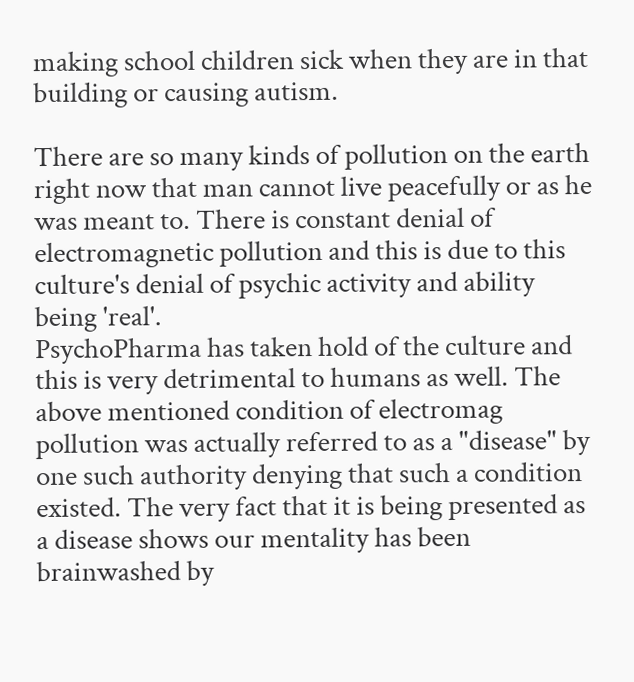making school children sick when they are in that building or causing autism.

There are so many kinds of pollution on the earth right now that man cannot live peacefully or as he was meant to. There is constant denial of electromagnetic pollution and this is due to this culture's denial of psychic activity and ability being 'real'.
PsychoPharma has taken hold of the culture and this is very detrimental to humans as well. The above mentioned condition of electromag pollution was actually referred to as a "disease" by one such authority denying that such a condition existed. The very fact that it is being presented as a disease shows our mentality has been brainwashed by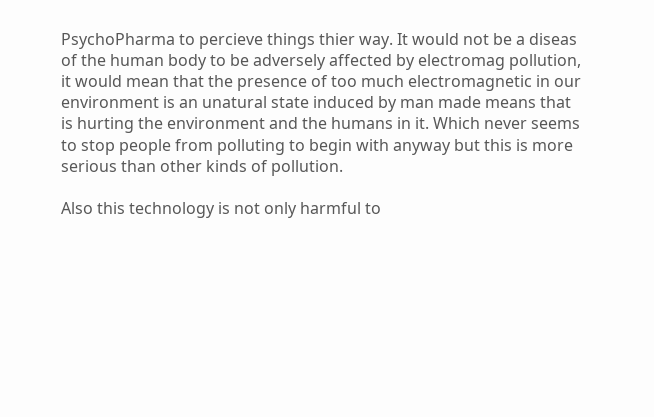PsychoPharma to percieve things thier way. It would not be a diseas of the human body to be adversely affected by electromag pollution, it would mean that the presence of too much electromagnetic in our environment is an unatural state induced by man made means that is hurting the environment and the humans in it. Which never seems to stop people from polluting to begin with anyway but this is more serious than other kinds of pollution.

Also this technology is not only harmful to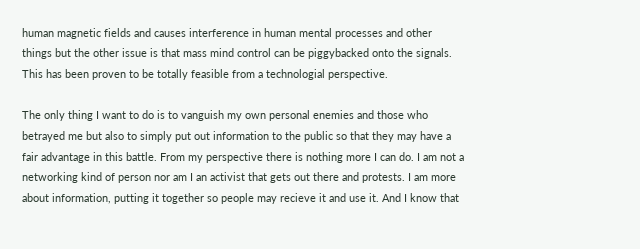human magnetic fields and causes interference in human mental processes and other things but the other issue is that mass mind control can be piggybacked onto the signals. This has been proven to be totally feasible from a technologial perspective.

The only thing I want to do is to vanguish my own personal enemies and those who betrayed me but also to simply put out information to the public so that they may have a fair advantage in this battle. From my perspective there is nothing more I can do. I am not a networking kind of person nor am I an activist that gets out there and protests. I am more about information, putting it together so people may recieve it and use it. And I know that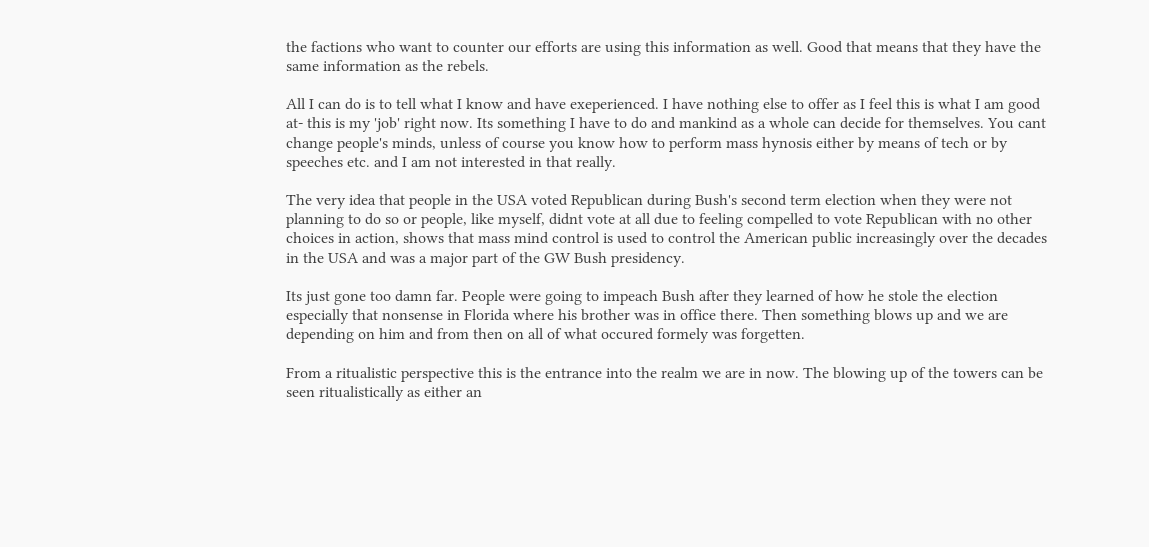the factions who want to counter our efforts are using this information as well. Good that means that they have the same information as the rebels.

All I can do is to tell what I know and have exeperienced. I have nothing else to offer as I feel this is what I am good at- this is my 'job' right now. Its something I have to do and mankind as a whole can decide for themselves. You cant change people's minds, unless of course you know how to perform mass hynosis either by means of tech or by speeches etc. and I am not interested in that really.

The very idea that people in the USA voted Republican during Bush's second term election when they were not planning to do so or people, like myself, didnt vote at all due to feeling compelled to vote Republican with no other choices in action, shows that mass mind control is used to control the American public increasingly over the decades in the USA and was a major part of the GW Bush presidency.

Its just gone too damn far. People were going to impeach Bush after they learned of how he stole the election especially that nonsense in Florida where his brother was in office there. Then something blows up and we are depending on him and from then on all of what occured formely was forgetten.

From a ritualistic perspective this is the entrance into the realm we are in now. The blowing up of the towers can be seen ritualistically as either an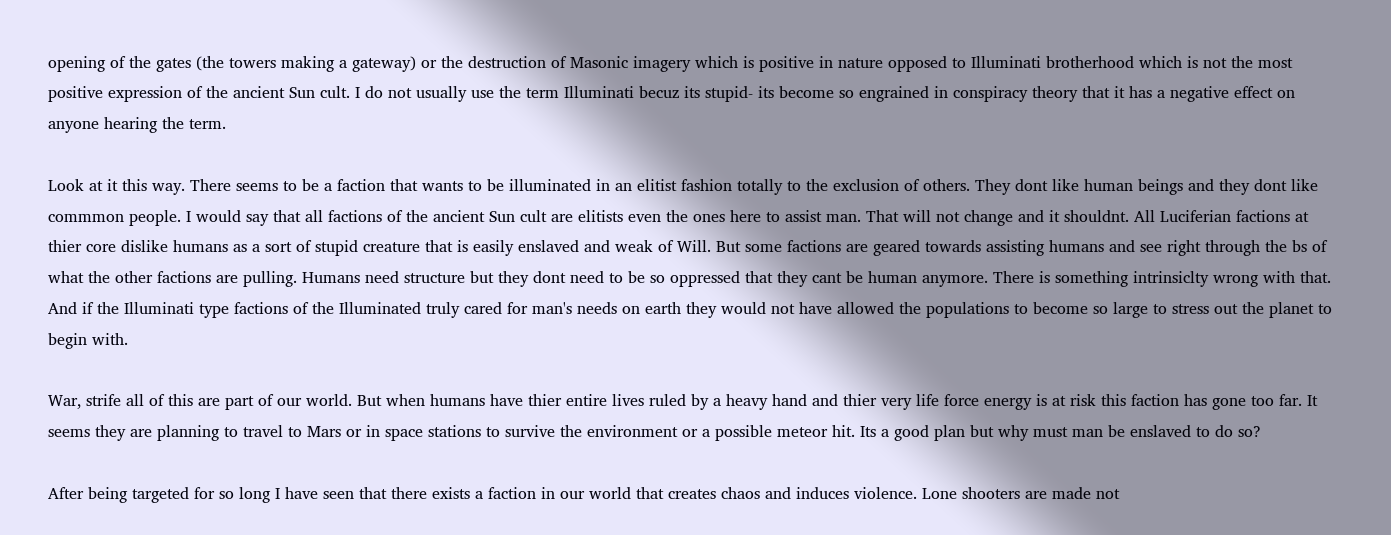opening of the gates (the towers making a gateway) or the destruction of Masonic imagery which is positive in nature opposed to Illuminati brotherhood which is not the most positive expression of the ancient Sun cult. I do not usually use the term Illuminati becuz its stupid- its become so engrained in conspiracy theory that it has a negative effect on anyone hearing the term.

Look at it this way. There seems to be a faction that wants to be illuminated in an elitist fashion totally to the exclusion of others. They dont like human beings and they dont like commmon people. I would say that all factions of the ancient Sun cult are elitists even the ones here to assist man. That will not change and it shouldnt. All Luciferian factions at thier core dislike humans as a sort of stupid creature that is easily enslaved and weak of Will. But some factions are geared towards assisting humans and see right through the bs of what the other factions are pulling. Humans need structure but they dont need to be so oppressed that they cant be human anymore. There is something intrinsiclty wrong with that. And if the Illuminati type factions of the Illuminated truly cared for man's needs on earth they would not have allowed the populations to become so large to stress out the planet to begin with.

War, strife all of this are part of our world. But when humans have thier entire lives ruled by a heavy hand and thier very life force energy is at risk this faction has gone too far. It seems they are planning to travel to Mars or in space stations to survive the environment or a possible meteor hit. Its a good plan but why must man be enslaved to do so?

After being targeted for so long I have seen that there exists a faction in our world that creates chaos and induces violence. Lone shooters are made not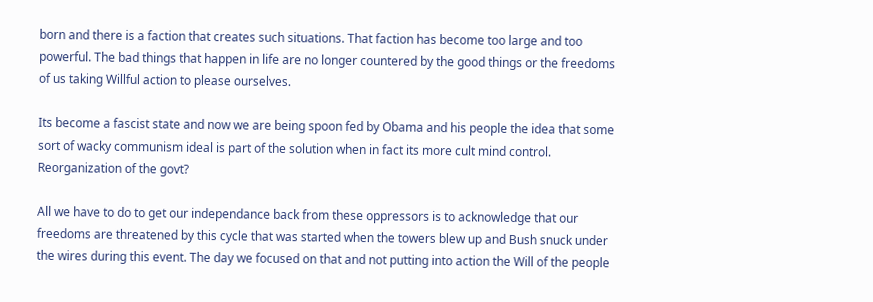born and there is a faction that creates such situations. That faction has become too large and too powerful. The bad things that happen in life are no longer countered by the good things or the freedoms of us taking Willful action to please ourselves.

Its become a fascist state and now we are being spoon fed by Obama and his people the idea that some sort of wacky communism ideal is part of the solution when in fact its more cult mind control. Reorganization of the govt?

All we have to do to get our independance back from these oppressors is to acknowledge that our freedoms are threatened by this cycle that was started when the towers blew up and Bush snuck under the wires during this event. The day we focused on that and not putting into action the Will of the people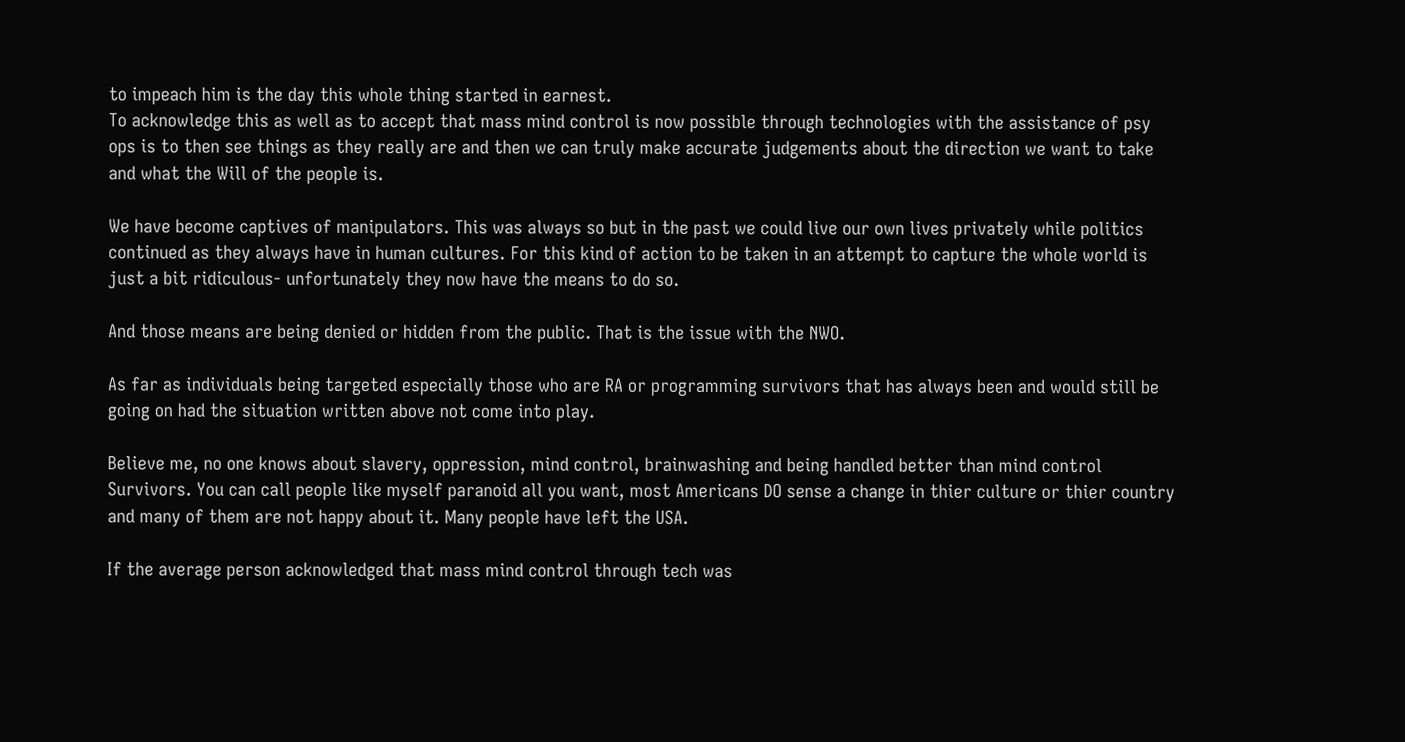to impeach him is the day this whole thing started in earnest.
To acknowledge this as well as to accept that mass mind control is now possible through technologies with the assistance of psy ops is to then see things as they really are and then we can truly make accurate judgements about the direction we want to take and what the Will of the people is.

We have become captives of manipulators. This was always so but in the past we could live our own lives privately while politics continued as they always have in human cultures. For this kind of action to be taken in an attempt to capture the whole world is just a bit ridiculous- unfortunately they now have the means to do so.

And those means are being denied or hidden from the public. That is the issue with the NWO.

As far as individuals being targeted especially those who are RA or programming survivors that has always been and would still be going on had the situation written above not come into play.

Believe me, no one knows about slavery, oppression, mind control, brainwashing and being handled better than mind control Survivors. You can call people like myself paranoid all you want, most Americans DO sense a change in thier culture or thier country and many of them are not happy about it. Many people have left the USA.

If the average person acknowledged that mass mind control through tech was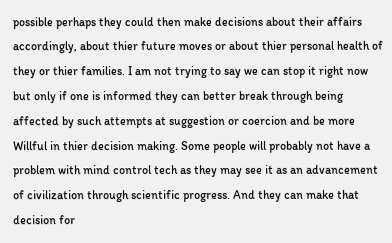possible perhaps they could then make decisions about their affairs accordingly, about thier future moves or about thier personal health of they or thier families. I am not trying to say we can stop it right now but only if one is informed they can better break through being affected by such attempts at suggestion or coercion and be more Willful in thier decision making. Some people will probably not have a problem with mind control tech as they may see it as an advancement of civilization through scientific progress. And they can make that decision for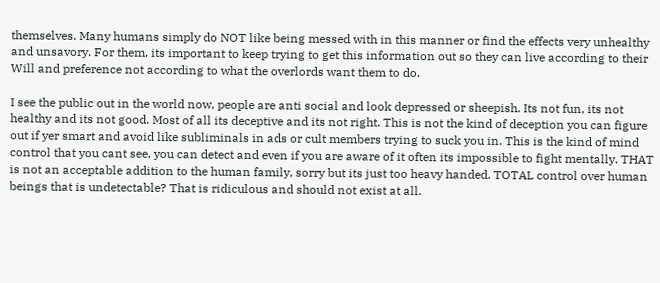themselves. Many humans simply do NOT like being messed with in this manner or find the effects very unhealthy and unsavory. For them, its important to keep trying to get this information out so they can live according to their Will and preference not according to what the overlords want them to do.

I see the public out in the world now, people are anti social and look depressed or sheepish. Its not fun, its not healthy and its not good. Most of all its deceptive and its not right. This is not the kind of deception you can figure out if yer smart and avoid like subliminals in ads or cult members trying to suck you in. This is the kind of mind control that you cant see, you can detect and even if you are aware of it often its impossible to fight mentally. THAT is not an acceptable addition to the human family, sorry but its just too heavy handed. TOTAL control over human beings that is undetectable? That is ridiculous and should not exist at all.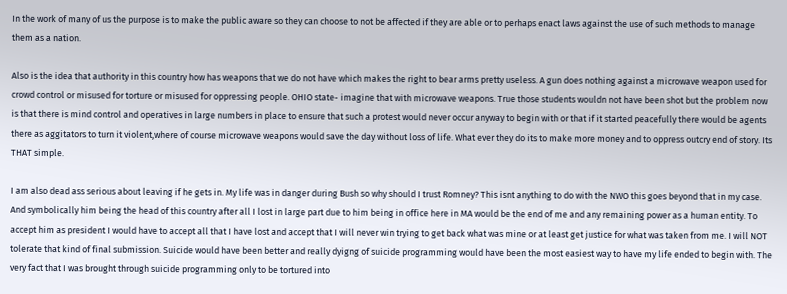In the work of many of us the purpose is to make the public aware so they can choose to not be affected if they are able or to perhaps enact laws against the use of such methods to manage them as a nation.

Also is the idea that authority in this country how has weapons that we do not have which makes the right to bear arms pretty useless. A gun does nothing against a microwave weapon used for crowd control or misused for torture or misused for oppressing people. OHIO state- imagine that with microwave weapons. True those students wouldn not have been shot but the problem now is that there is mind control and operatives in large numbers in place to ensure that such a protest would never occur anyway to begin with or that if it started peacefully there would be agents there as aggitators to turn it violent,where of course microwave weapons would save the day without loss of life. What ever they do its to make more money and to oppress outcry end of story. Its THAT simple.

I am also dead ass serious about leaving if he gets in. My life was in danger during Bush so why should I trust Romney? This isnt anything to do with the NWO this goes beyond that in my case. And symbolically him being the head of this country after all I lost in large part due to him being in office here in MA would be the end of me and any remaining power as a human entity. To accept him as president I would have to accept all that I have lost and accept that I will never win trying to get back what was mine or at least get justice for what was taken from me. I will NOT tolerate that kind of final submission. Suicide would have been better and really dyigng of suicide programming would have been the most easiest way to have my life ended to begin with. The very fact that I was brought through suicide programming only to be tortured into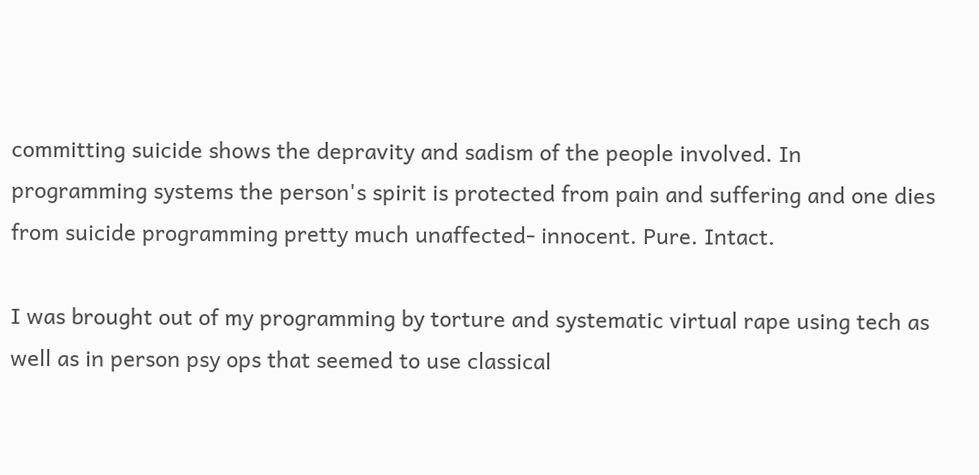committing suicide shows the depravity and sadism of the people involved. In programming systems the person's spirit is protected from pain and suffering and one dies from suicide programming pretty much unaffected- innocent. Pure. Intact.

I was brought out of my programming by torture and systematic virtual rape using tech as well as in person psy ops that seemed to use classical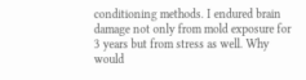conditioning methods. I endured brain damage not only from mold exposure for 3 years but from stress as well. Why would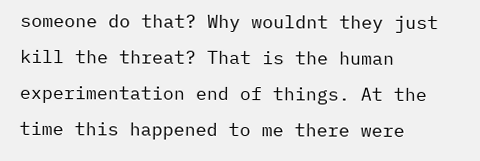someone do that? Why wouldnt they just kill the threat? That is the human experimentation end of things. At the time this happened to me there were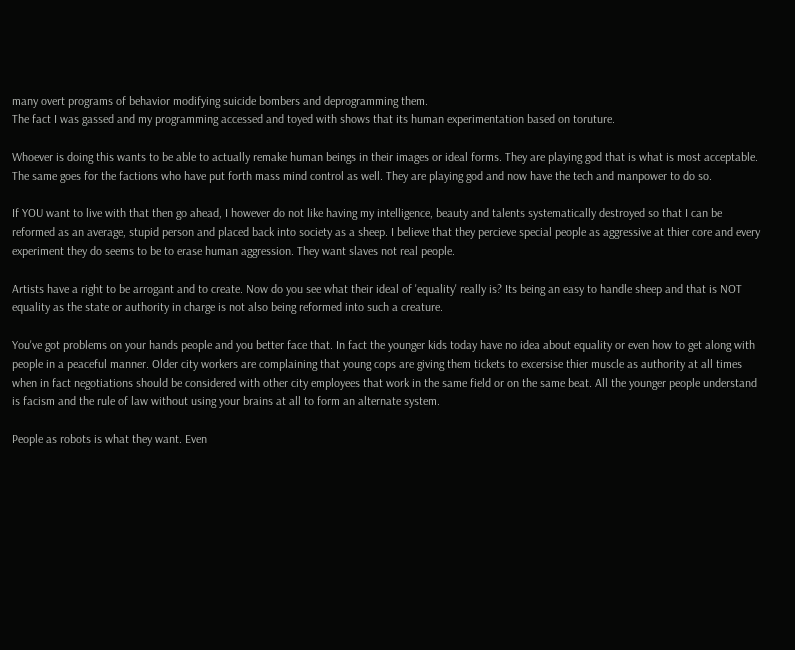many overt programs of behavior modifying suicide bombers and deprogramming them.
The fact I was gassed and my programming accessed and toyed with shows that its human experimentation based on toruture.

Whoever is doing this wants to be able to actually remake human beings in their images or ideal forms. They are playing god that is what is most acceptable. The same goes for the factions who have put forth mass mind control as well. They are playing god and now have the tech and manpower to do so.

If YOU want to live with that then go ahead, I however do not like having my intelligence, beauty and talents systematically destroyed so that I can be reformed as an average, stupid person and placed back into society as a sheep. I believe that they percieve special people as aggressive at thier core and every experiment they do seems to be to erase human aggression. They want slaves not real people.

Artists have a right to be arrogant and to create. Now do you see what their ideal of 'equality' really is? Its being an easy to handle sheep and that is NOT equality as the state or authority in charge is not also being reformed into such a creature.

You've got problems on your hands people and you better face that. In fact the younger kids today have no idea about equality or even how to get along with people in a peaceful manner. Older city workers are complaining that young cops are giving them tickets to excersise thier muscle as authority at all times when in fact negotiations should be considered with other city employees that work in the same field or on the same beat. All the younger people understand is facism and the rule of law without using your brains at all to form an alternate system.

People as robots is what they want. Even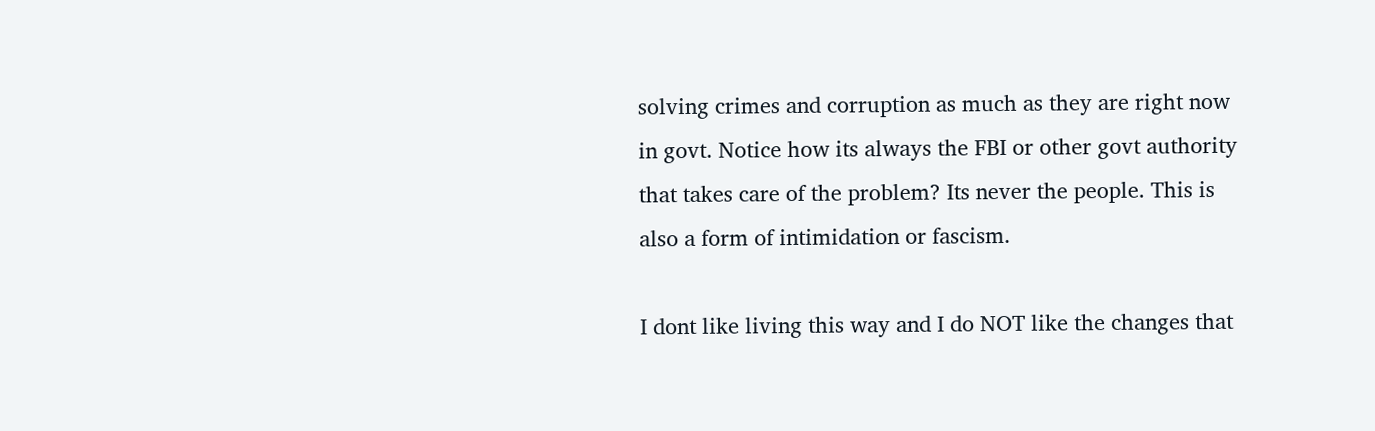solving crimes and corruption as much as they are right now in govt. Notice how its always the FBI or other govt authority that takes care of the problem? Its never the people. This is also a form of intimidation or fascism.

I dont like living this way and I do NOT like the changes that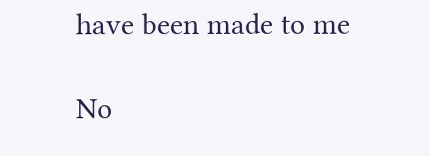have been made to me

No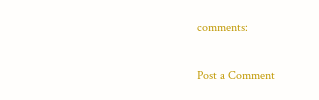comments:

Post a Comment